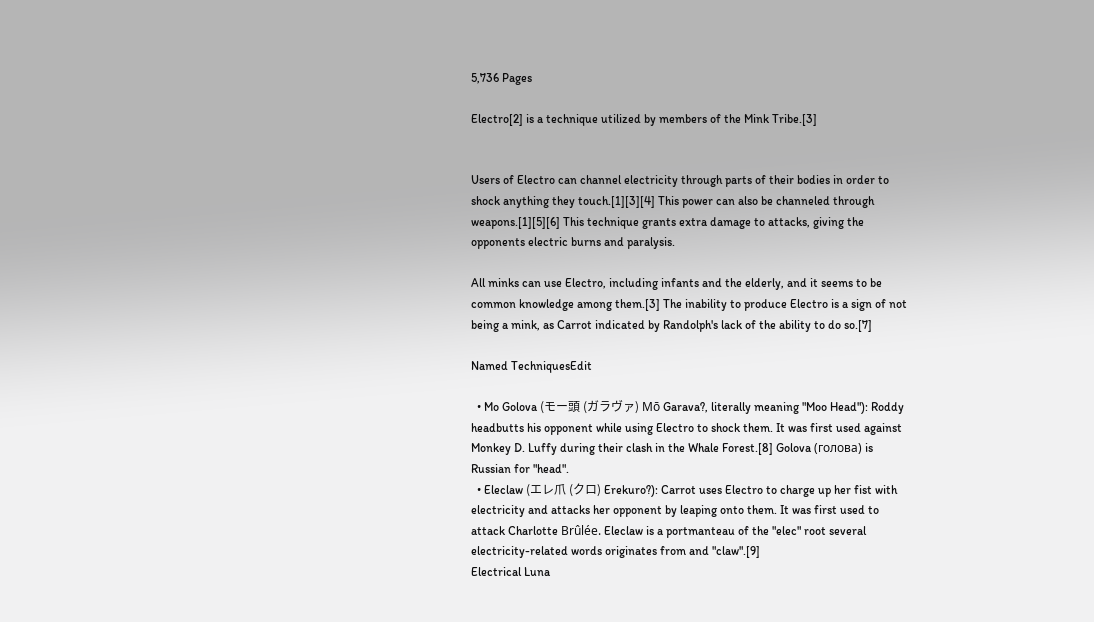5,736 Pages

Electro[2] is a technique utilized by members of the Mink Tribe.[3]


Users of Electro can channel electricity through parts of their bodies in order to shock anything they touch.[1][3][4] This power can also be channeled through weapons.[1][5][6] This technique grants extra damage to attacks, giving the opponents electric burns and paralysis.

All minks can use Electro, including infants and the elderly, and it seems to be common knowledge among them.[3] The inability to produce Electro is a sign of not being a mink, as Carrot indicated by Randolph's lack of the ability to do so.[7]

Named TechniquesEdit

  • Mo Golova (モー頭 (ガラヴァ) Mō Garava?, literally meaning "Moo Head"): Roddy headbutts his opponent while using Electro to shock them. It was first used against Monkey D. Luffy during their clash in the Whale Forest.[8] Golova (голова) is Russian for "head".
  • Eleclaw (エレ爪 (クロ) Erekuro?): Carrot uses Electro to charge up her fist with electricity and attacks her opponent by leaping onto them. It was first used to attack Charlotte Brûlée. Eleclaw is a portmanteau of the "elec" root several electricity-related words originates from and "claw".[9]
Electrical Luna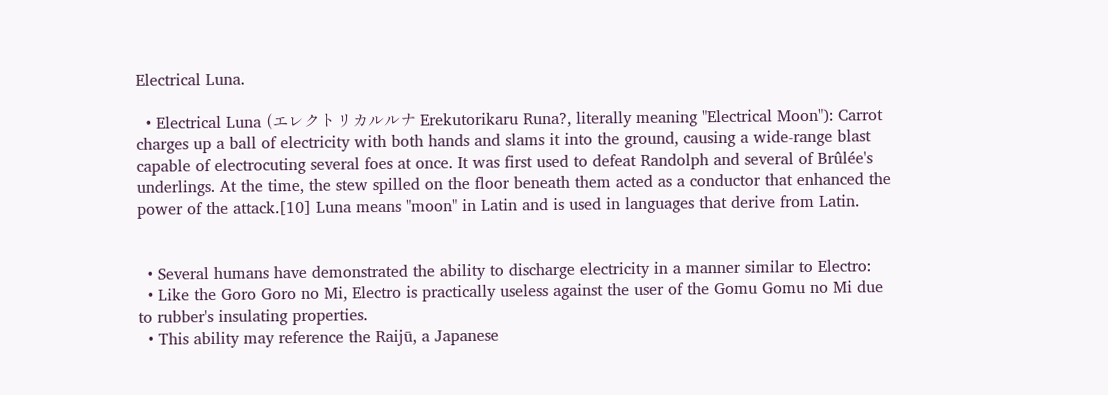Electrical Luna.

  • Electrical Luna (エレクトリカルルナ Erekutorikaru Runa?, literally meaning "Electrical Moon"): Carrot charges up a ball of electricity with both hands and slams it into the ground, causing a wide-range blast capable of electrocuting several foes at once. It was first used to defeat Randolph and several of Brûlée's underlings. At the time, the stew spilled on the floor beneath them acted as a conductor that enhanced the power of the attack.[10] Luna means "moon" in Latin and is used in languages that derive from Latin.


  • Several humans have demonstrated the ability to discharge electricity in a manner similar to Electro:
  • Like the Goro Goro no Mi, Electro is practically useless against the user of the Gomu Gomu no Mi due to rubber's insulating properties.
  • This ability may reference the Raijū, a Japanese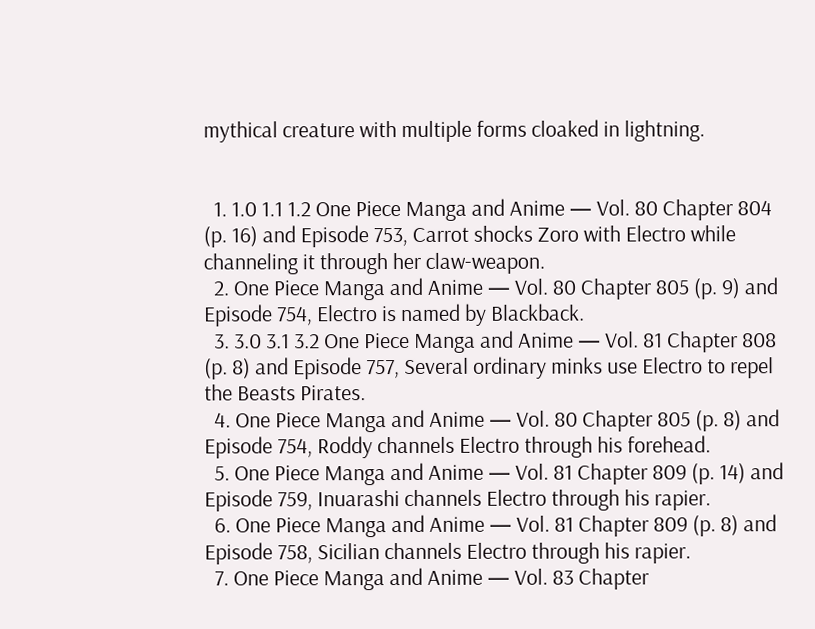mythical creature with multiple forms cloaked in lightning.


  1. 1.0 1.1 1.2 One Piece Manga and Anime — Vol. 80 Chapter 804 (p. 16) and Episode 753, Carrot shocks Zoro with Electro while channeling it through her claw-weapon.
  2. One Piece Manga and Anime — Vol. 80 Chapter 805 (p. 9) and Episode 754, Electro is named by Blackback.
  3. 3.0 3.1 3.2 One Piece Manga and Anime — Vol. 81 Chapter 808 (p. 8) and Episode 757, Several ordinary minks use Electro to repel the Beasts Pirates.
  4. One Piece Manga and Anime — Vol. 80 Chapter 805 (p. 8) and Episode 754, Roddy channels Electro through his forehead.
  5. One Piece Manga and Anime — Vol. 81 Chapter 809 (p. 14) and Episode 759, Inuarashi channels Electro through his rapier.
  6. One Piece Manga and Anime — Vol. 81 Chapter 809 (p. 8) and Episode 758, Sicilian channels Electro through his rapier.
  7. One Piece Manga and Anime — Vol. 83 Chapter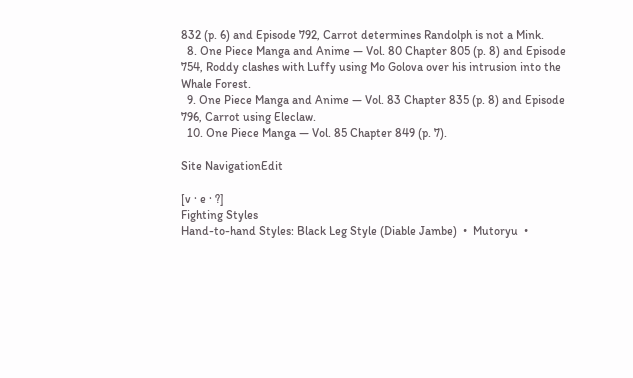832 (p. 6) and Episode 792, Carrot determines Randolph is not a Mink.
  8. One Piece Manga and Anime — Vol. 80 Chapter 805 (p. 8) and Episode 754, Roddy clashes with Luffy using Mo Golova over his intrusion into the Whale Forest.
  9. One Piece Manga and Anime — Vol. 83 Chapter 835 (p. 8) and Episode 796, Carrot using Eleclaw.
  10. One Piece Manga — Vol. 85 Chapter 849 (p. 7).

Site NavigationEdit

[v · e · ?]
Fighting Styles
Hand-to-hand Styles: Black Leg Style (Diable Jambe)  •  Mutoryu  •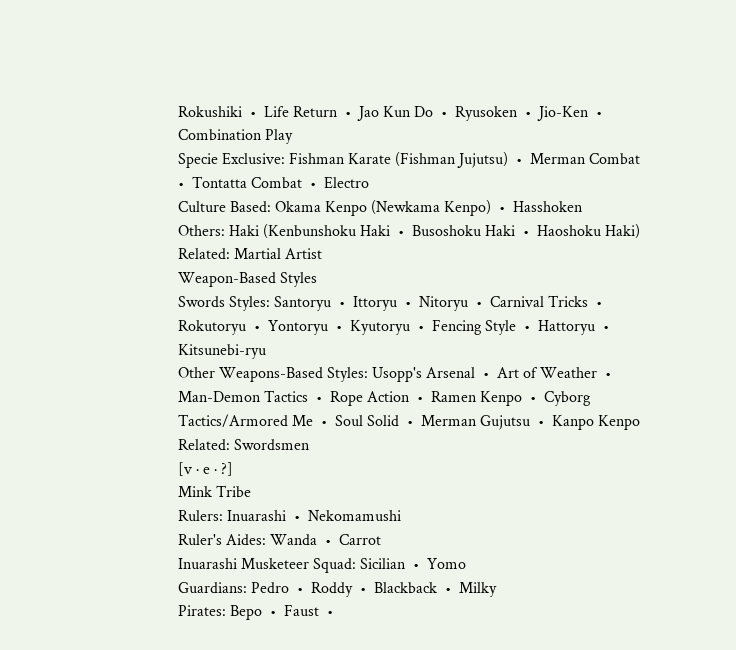Rokushiki  •  Life Return  •  Jao Kun Do  •  Ryusoken  •  Jio-Ken  •  Combination Play
Specie Exclusive: Fishman Karate (Fishman Jujutsu)  •  Merman Combat  •  Tontatta Combat  •  Electro
Culture Based: Okama Kenpo (Newkama Kenpo)  •  Hasshoken
Others: Haki (Kenbunshoku Haki  •  Busoshoku Haki  •  Haoshoku Haki)
Related: Martial Artist
Weapon-Based Styles
Swords Styles: Santoryu  •  Ittoryu  •  Nitoryu  •  Carnival Tricks  •  Rokutoryu  •  Yontoryu  •  Kyutoryu  •  Fencing Style  •  Hattoryu  •  Kitsunebi-ryu
Other Weapons-Based Styles: Usopp's Arsenal  •  Art of Weather  •  Man-Demon Tactics  •  Rope Action  •  Ramen Kenpo  •  Cyborg Tactics/Armored Me  •  Soul Solid  •  Merman Gujutsu  •  Kanpo Kenpo
Related: Swordsmen
[v · e · ?]
Mink Tribe
Rulers: Inuarashi  •  Nekomamushi
Ruler's Aides: Wanda  •  Carrot
Inuarashi Musketeer Squad: Sicilian  •  Yomo
Guardians: Pedro  •  Roddy  •  Blackback  •  Milky
Pirates: Bepo  •  Faust  •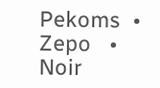Pekoms  •  Zepo   •  Noir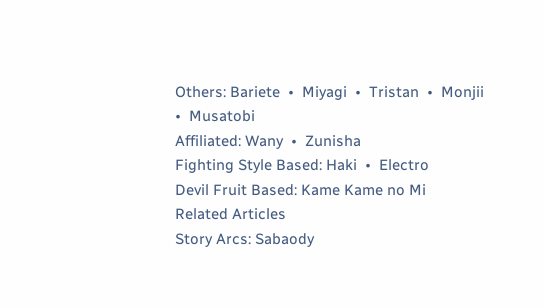Others: Bariete  •  Miyagi  •  Tristan  •  Monjii  •  Musatobi
Affiliated: Wany  •  Zunisha
Fighting Style Based: Haki  •  Electro
Devil Fruit Based: Kame Kame no Mi
Related Articles
Story Arcs: Sabaody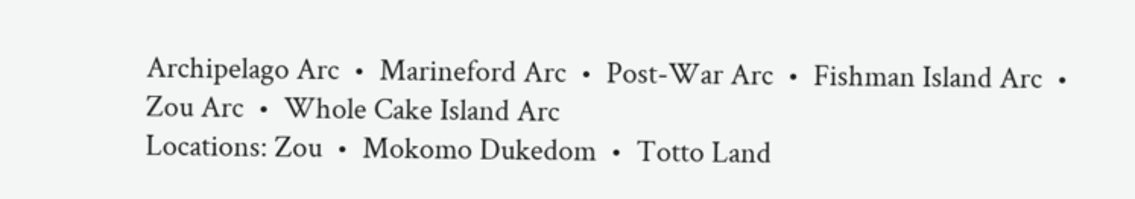Archipelago Arc  •  Marineford Arc  •  Post-War Arc  •  Fishman Island Arc  •  Zou Arc  •  Whole Cake Island Arc
Locations: Zou  •  Mokomo Dukedom  •  Totto Land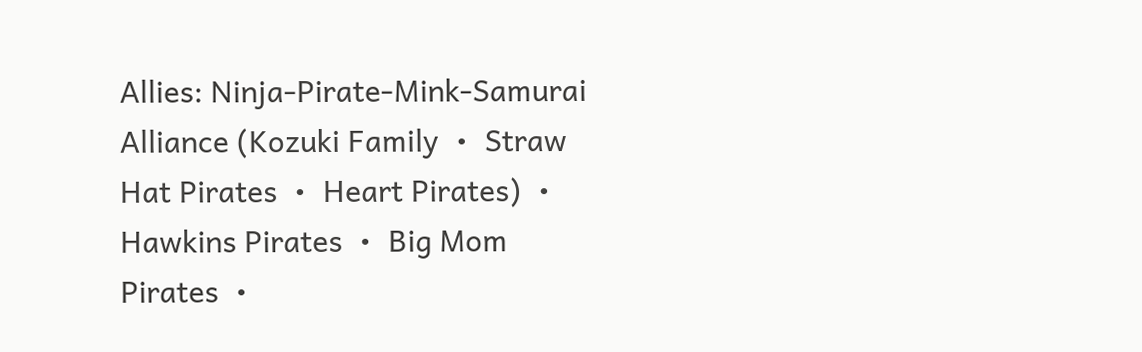Allies: Ninja-Pirate-Mink-Samurai Alliance (Kozuki Family  •  Straw Hat Pirates  •  Heart Pirates)  •  Hawkins Pirates  •  Big Mom Pirates  •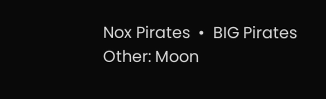Nox Pirates  •  BIG Pirates
Other: Moon